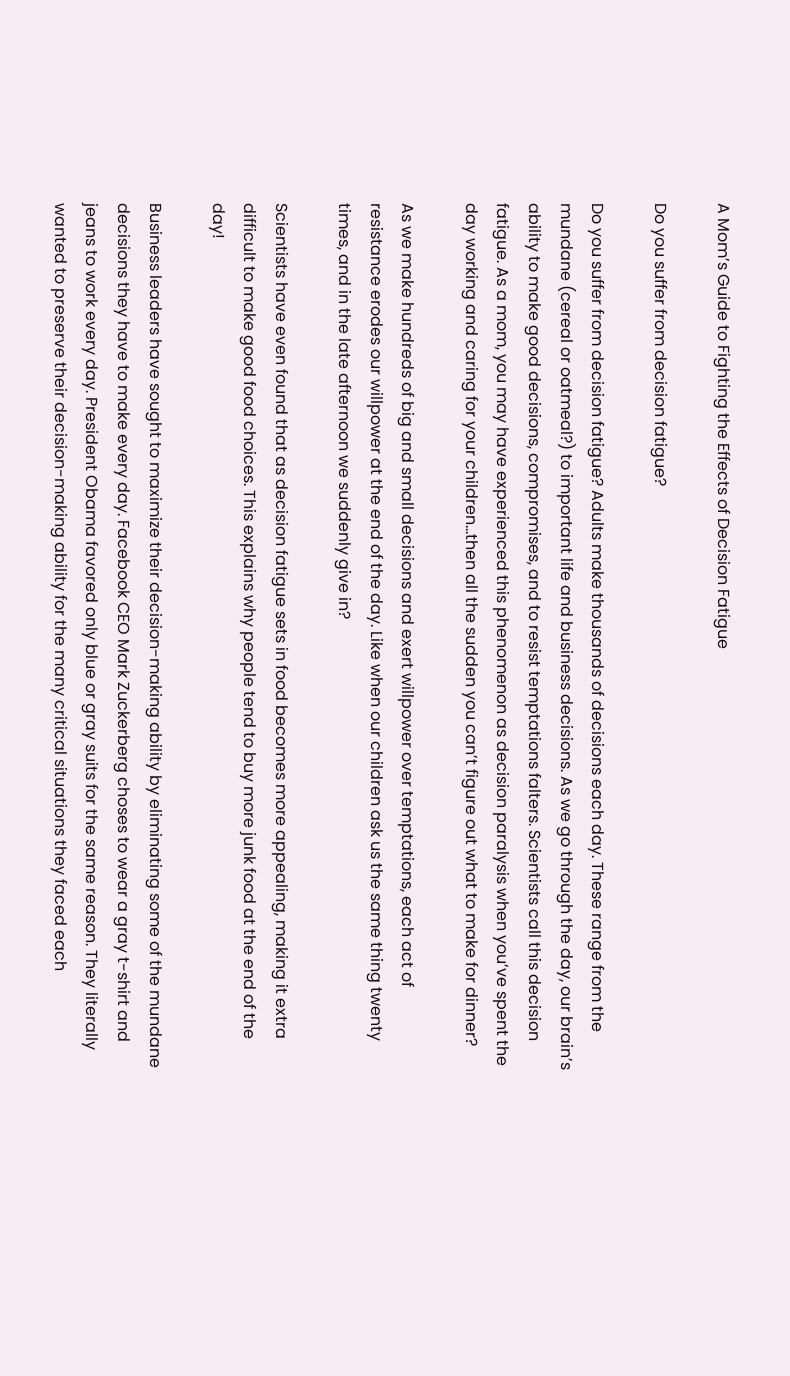A Mom’s Guide to Fighting the Effects of Decision Fatigue

Do you suffer from decision fatigue?

Do you suffer from decision fatigue? Adults make thousands of decisions each day. These range from the mundane (cereal or oatmeal?) to important life and business decisions. As we go through the day, our brain’s ability to make good decisions, compromises, and to resist temptations falters. Scientists call this decision fatigue. As a mom, you may have experienced this phenomenon as decision paralysis when you’ve spent the day working and caring for your children…then all the sudden you can’t figure out what to make for dinner?

As we make hundreds of big and small decisions and exert willpower over temptations, each act of resistance erodes our willpower at the end of the day. Like when our children ask us the same thing twenty times, and in the late afternoon we suddenly give in?

Scientists have even found that as decision fatigue sets in food becomes more appealing, making it extra difficult to make good food choices. This explains why people tend to buy more junk food at the end of the day!

Business leaders have sought to maximize their decision-making ability by eliminating some of the mundane decisions they have to make every day. Facebook CEO Mark Zuckerberg choses to wear a gray t-shirt and jeans to work every day. President Obama favored only blue or gray suits for the same reason. They literally wanted to preserve their decision-making ability for the many critical situations they faced each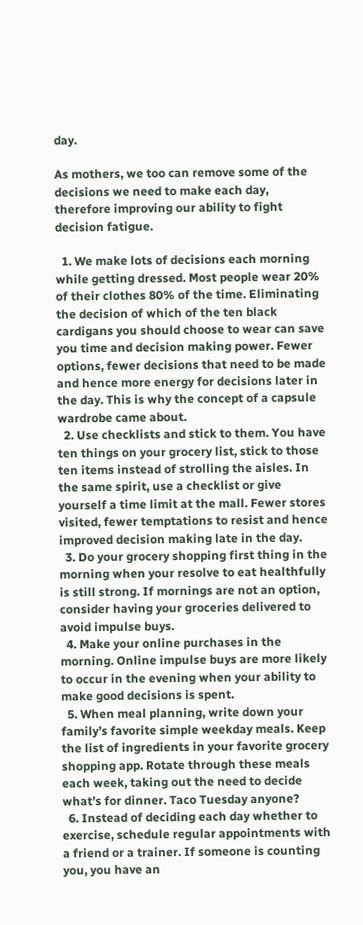day.

As mothers, we too can remove some of the decisions we need to make each day, therefore improving our ability to fight decision fatigue.

  1. We make lots of decisions each morning while getting dressed. Most people wear 20% of their clothes 80% of the time. Eliminating the decision of which of the ten black cardigans you should choose to wear can save you time and decision making power. Fewer options, fewer decisions that need to be made and hence more energy for decisions later in the day. This is why the concept of a capsule wardrobe came about.
  2. Use checklists and stick to them. You have ten things on your grocery list, stick to those ten items instead of strolling the aisles. In the same spirit, use a checklist or give yourself a time limit at the mall. Fewer stores visited, fewer temptations to resist and hence improved decision making late in the day.
  3. Do your grocery shopping first thing in the morning when your resolve to eat healthfully is still strong. If mornings are not an option, consider having your groceries delivered to avoid impulse buys.
  4. Make your online purchases in the morning. Online impulse buys are more likely to occur in the evening when your ability to make good decisions is spent.
  5. When meal planning, write down your family’s favorite simple weekday meals. Keep the list of ingredients in your favorite grocery shopping app. Rotate through these meals each week, taking out the need to decide what’s for dinner. Taco Tuesday anyone?
  6. Instead of deciding each day whether to exercise, schedule regular appointments with a friend or a trainer. If someone is counting you, you have an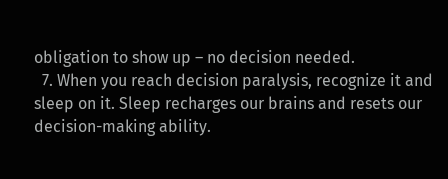obligation to show up – no decision needed.
  7. When you reach decision paralysis, recognize it and sleep on it. Sleep recharges our brains and resets our decision-making ability.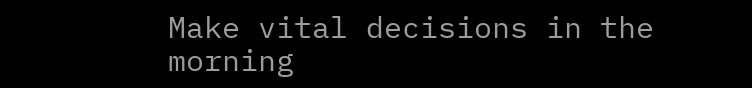Make vital decisions in the morning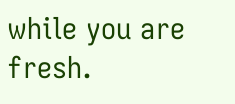while you are fresh.